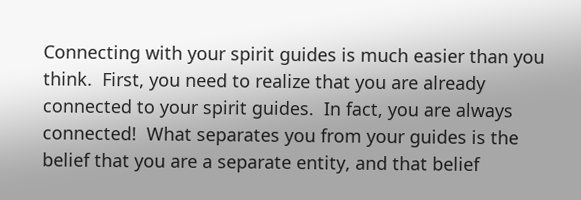Connecting with your spirit guides is much easier than you think.  First, you need to realize that you are already connected to your spirit guides.  In fact, you are always connected!  What separates you from your guides is the belief that you are a separate entity, and that belief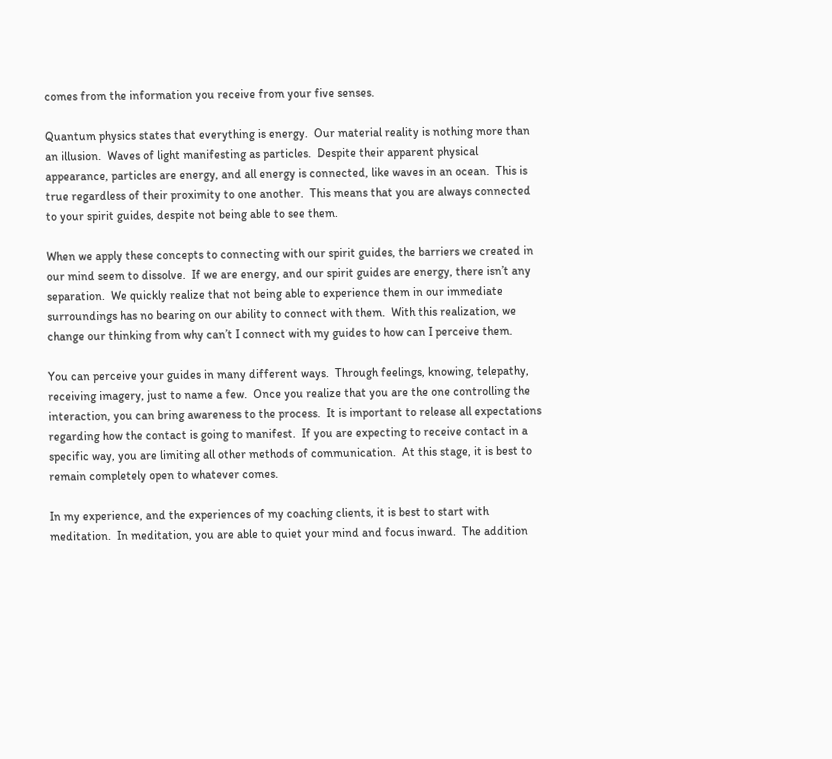comes from the information you receive from your five senses.

Quantum physics states that everything is energy.  Our material reality is nothing more than an illusion.  Waves of light manifesting as particles.  Despite their apparent physical appearance, particles are energy, and all energy is connected, like waves in an ocean.  This is true regardless of their proximity to one another.  This means that you are always connected to your spirit guides, despite not being able to see them.

When we apply these concepts to connecting with our spirit guides, the barriers we created in our mind seem to dissolve.  If we are energy, and our spirit guides are energy, there isn’t any separation.  We quickly realize that not being able to experience them in our immediate surroundings has no bearing on our ability to connect with them.  With this realization, we change our thinking from why can’t I connect with my guides to how can I perceive them.

You can perceive your guides in many different ways.  Through feelings, knowing, telepathy, receiving imagery, just to name a few.  Once you realize that you are the one controlling the interaction, you can bring awareness to the process.  It is important to release all expectations regarding how the contact is going to manifest.  If you are expecting to receive contact in a specific way, you are limiting all other methods of communication.  At this stage, it is best to remain completely open to whatever comes.

In my experience, and the experiences of my coaching clients, it is best to start with meditation.  In meditation, you are able to quiet your mind and focus inward.  The addition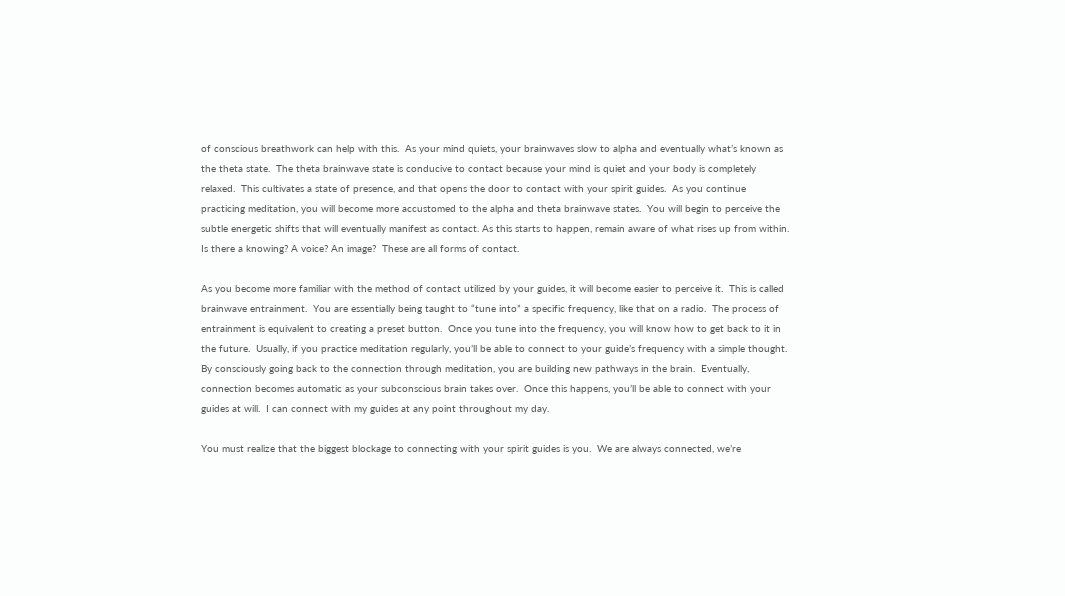of conscious breathwork can help with this.  As your mind quiets, your brainwaves slow to alpha and eventually what’s known as the theta state.  The theta brainwave state is conducive to contact because your mind is quiet and your body is completely relaxed.  This cultivates a state of presence, and that opens the door to contact with your spirit guides.  As you continue practicing meditation, you will become more accustomed to the alpha and theta brainwave states.  You will begin to perceive the subtle energetic shifts that will eventually manifest as contact. As this starts to happen, remain aware of what rises up from within.  Is there a knowing? A voice? An image?  These are all forms of contact.

As you become more familiar with the method of contact utilized by your guides, it will become easier to perceive it.  This is called brainwave entrainment.  You are essentially being taught to “tune into” a specific frequency, like that on a radio.  The process of entrainment is equivalent to creating a preset button.  Once you tune into the frequency, you will know how to get back to it in the future.  Usually, if you practice meditation regularly, you’ll be able to connect to your guide’s frequency with a simple thought.  By consciously going back to the connection through meditation, you are building new pathways in the brain.  Eventually, connection becomes automatic as your subconscious brain takes over.  Once this happens, you’ll be able to connect with your guides at will.  I can connect with my guides at any point throughout my day.

You must realize that the biggest blockage to connecting with your spirit guides is you.  We are always connected, we’re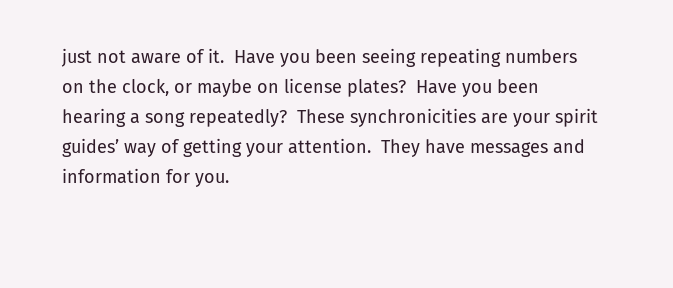just not aware of it.  Have you been seeing repeating numbers on the clock, or maybe on license plates?  Have you been hearing a song repeatedly?  These synchronicities are your spirit guides’ way of getting your attention.  They have messages and information for you.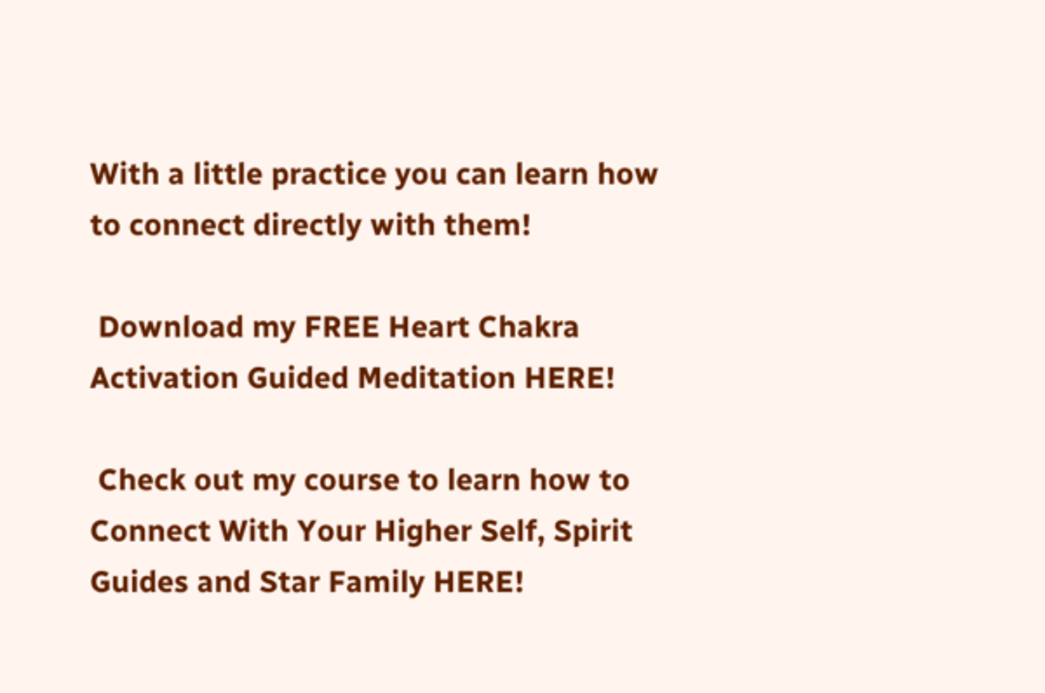With a little practice you can learn how to connect directly with them!

 Download my FREE Heart Chakra Activation Guided Meditation HERE!

 Check out my course to learn how to Connect With Your Higher Self, Spirit Guides and Star Family HERE!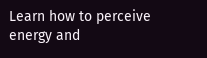Learn how to perceive energy and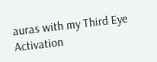auras with my Third Eye Activation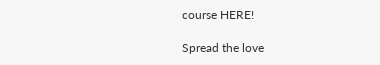course HERE!

Spread the love